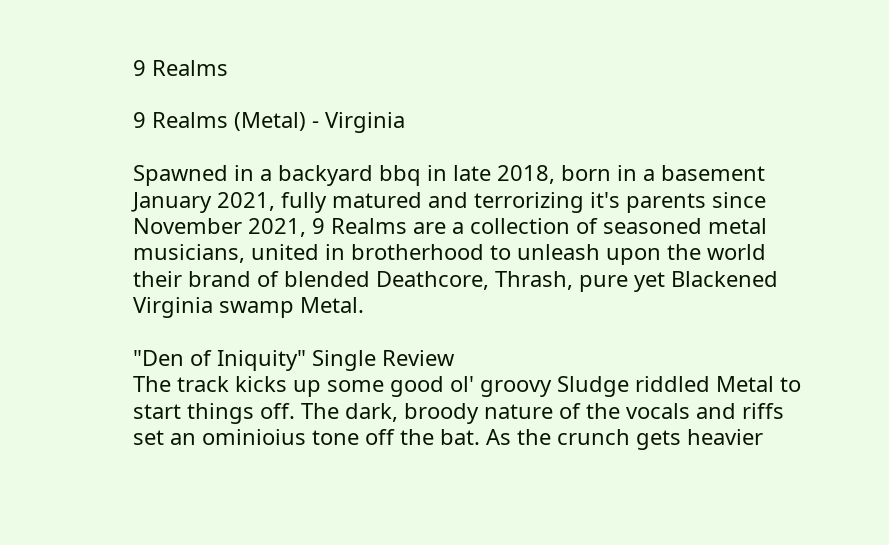9 Realms

9 Realms (Metal) - Virginia

Spawned in a backyard bbq in late 2018, born in a basement January 2021, fully matured and terrorizing it's parents since November 2021, 9 Realms are a collection of seasoned metal musicians, united in brotherhood to unleash upon the world their brand of blended Deathcore, Thrash, pure yet Blackened Virginia swamp Metal.

"Den of Iniquity" Single Review
The track kicks up some good ol' groovy Sludge riddled Metal to start things off. The dark, broody nature of the vocals and riffs set an ominioius tone off the bat. As the crunch gets heavier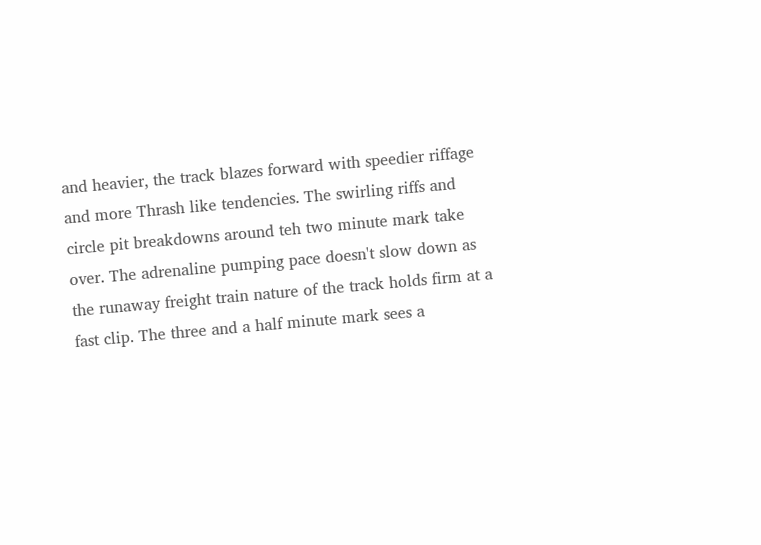and heavier, the track blazes forward with speedier riffage and more Thrash like tendencies. The swirling riffs and circle pit breakdowns around teh two minute mark take over. The adrenaline pumping pace doesn't slow down as the runaway freight train nature of the track holds firm at a fast clip. The three and a half minute mark sees a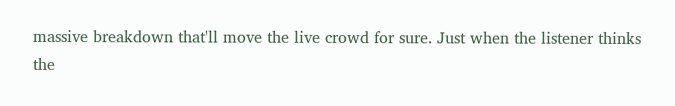massive breakdown that'll move the live crowd for sure. Just when the listener thinks the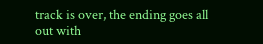track is over, the ending goes all out with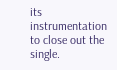its instrumentation to close out the single.